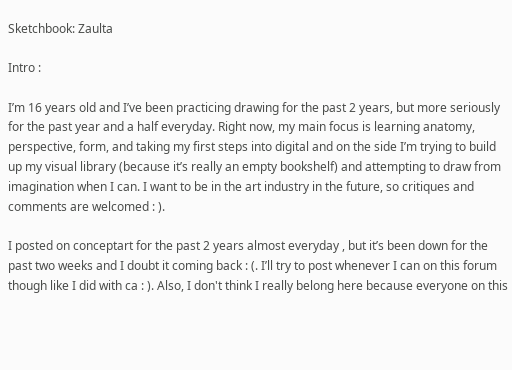Sketchbook: Zaulta

Intro :

I’m 16 years old and I’ve been practicing drawing for the past 2 years, but more seriously for the past year and a half everyday. Right now, my main focus is learning anatomy, perspective, form, and taking my first steps into digital and on the side I’m trying to build up my visual library (because it’s really an empty bookshelf) and attempting to draw from imagination when I can. I want to be in the art industry in the future, so critiques and comments are welcomed : ).

I posted on conceptart for the past 2 years almost everyday , but it’s been down for the past two weeks and I doubt it coming back : (. I’ll try to post whenever I can on this forum though like I did with ca : ). Also, I don't think I really belong here because everyone on this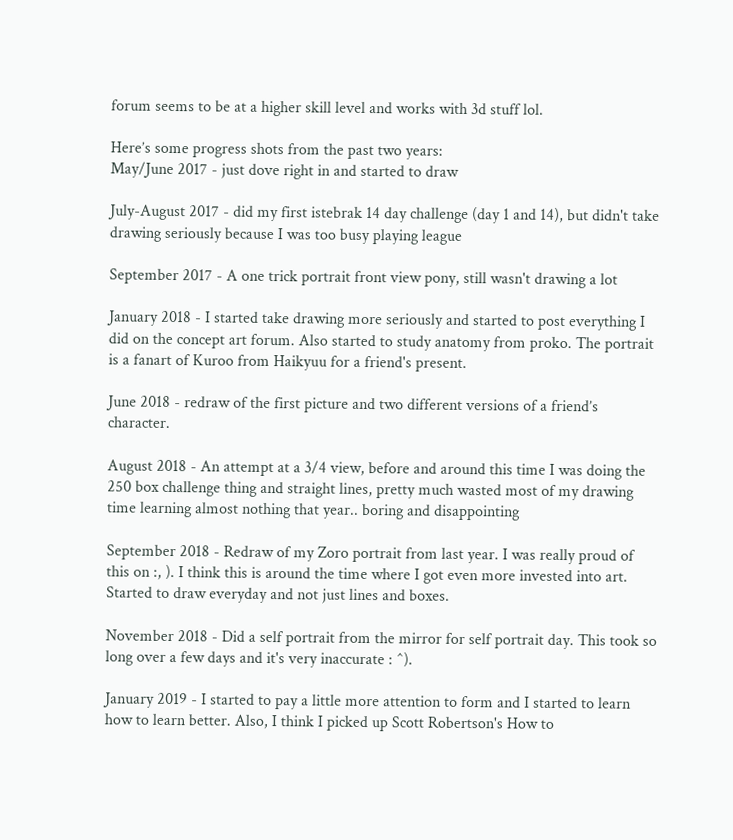forum seems to be at a higher skill level and works with 3d stuff lol.

Here’s some progress shots from the past two years:
May/June 2017 - just dove right in and started to draw

July-August 2017 - did my first istebrak 14 day challenge (day 1 and 14), but didn't take drawing seriously because I was too busy playing league

September 2017 - A one trick portrait front view pony, still wasn't drawing a lot

January 2018 - I started take drawing more seriously and started to post everything I did on the concept art forum. Also started to study anatomy from proko. The portrait is a fanart of Kuroo from Haikyuu for a friend's present.

June 2018 - redraw of the first picture and two different versions of a friend’s character.

August 2018 - An attempt at a 3/4 view, before and around this time I was doing the 250 box challenge thing and straight lines, pretty much wasted most of my drawing time learning almost nothing that year.. boring and disappointing

September 2018 - Redraw of my Zoro portrait from last year. I was really proud of this on :, ). I think this is around the time where I got even more invested into art. Started to draw everyday and not just lines and boxes.

November 2018 - Did a self portrait from the mirror for self portrait day. This took so long over a few days and it's very inaccurate : ^).

January 2019 - I started to pay a little more attention to form and I started to learn how to learn better. Also, I think I picked up Scott Robertson's How to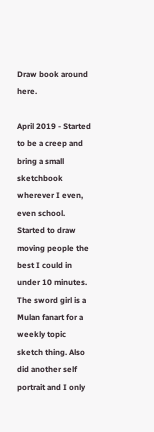Draw book around here.

April 2019 - Started to be a creep and bring a small sketchbook wherever I even, even school. Started to draw moving people the best I could in under 10 minutes. The sword girl is a Mulan fanart for a weekly topic sketch thing. Also did another self portrait and I only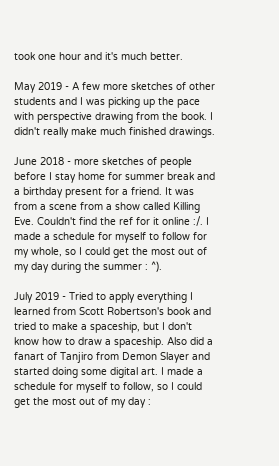took one hour and it's much better.

May 2019 - A few more sketches of other students and I was picking up the pace with perspective drawing from the book. I didn't really make much finished drawings.

June 2018 - more sketches of people before I stay home for summer break and a birthday present for a friend. It was from a scene from a show called Killing Eve. Couldn't find the ref for it online :/. I made a schedule for myself to follow for my whole, so I could get the most out of my day during the summer : ^).

July 2019 - Tried to apply everything I learned from Scott Robertson's book and tried to make a spaceship, but I don't know how to draw a spaceship. Also did a fanart of Tanjiro from Demon Slayer and started doing some digital art. I made a schedule for myself to follow, so I could get the most out of my day :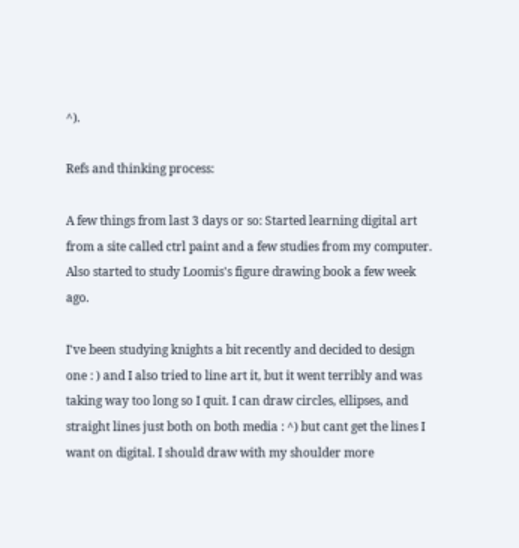^).

Refs and thinking process:

A few things from last 3 days or so: Started learning digital art from a site called ctrl paint and a few studies from my computer. Also started to study Loomis's figure drawing book a few week ago.

I've been studying knights a bit recently and decided to design one : ) and I also tried to line art it, but it went terribly and was taking way too long so I quit. I can draw circles, ellipses, and straight lines just both on both media : ^) but cant get the lines I want on digital. I should draw with my shoulder more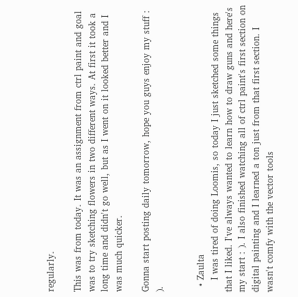regularly.

This was from today. It was an assignment from ctrl paint and goal was to try sketching flowers in two different ways. At first it took a long time and didn't go well, but as I went on it looked better and I was much quicker.

Gonna start posting daily tomorrow, hope you guys enjoy my stuff : ).


  • Zaulta
    I was tired of doing Loomis, so today I just sketched some things that I liked. I've always wanted to learn how to draw guns and here's my start : ). I also finished watching all of ctrl paint's first section on digital painting and I learned a ton just from that first section. I wasn't comfy with the vector tools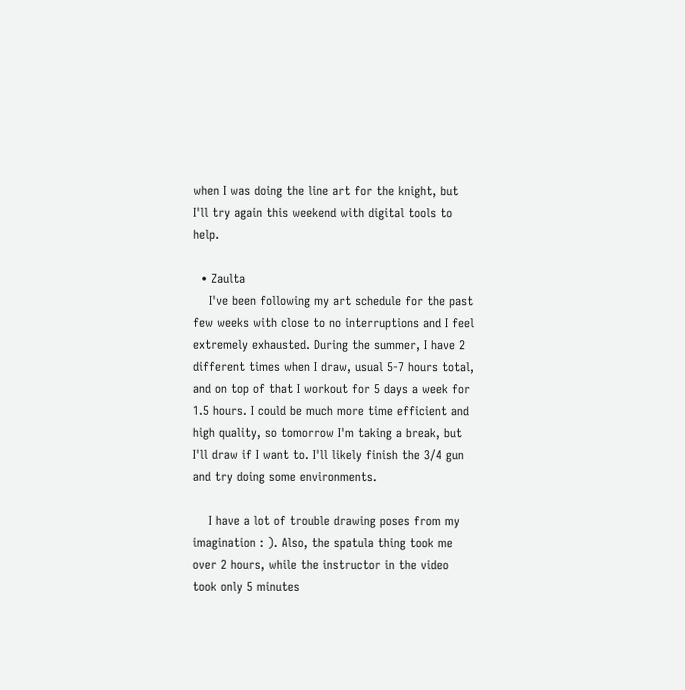when I was doing the line art for the knight, but I'll try again this weekend with digital tools to help.

  • Zaulta
    I've been following my art schedule for the past few weeks with close to no interruptions and I feel extremely exhausted. During the summer, I have 2 different times when I draw, usual 5-7 hours total, and on top of that I workout for 5 days a week for 1.5 hours. I could be much more time efficient and high quality, so tomorrow I'm taking a break, but I'll draw if I want to. I'll likely finish the 3/4 gun and try doing some environments.

    I have a lot of trouble drawing poses from my imagination : ). Also, the spatula thing took me over 2 hours, while the instructor in the video took only 5 minutes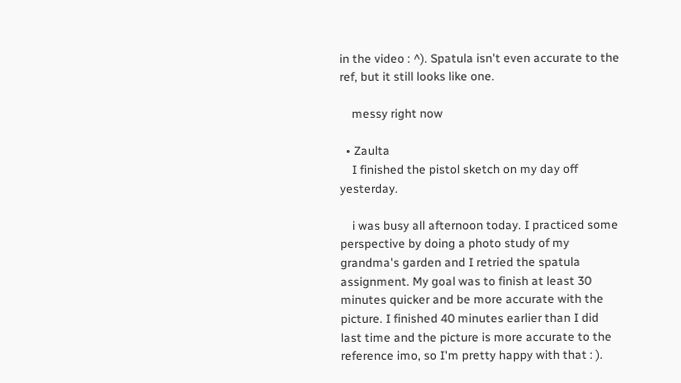in the video : ^). Spatula isn't even accurate to the ref, but it still looks like one.

    messy right now

  • Zaulta
    I finished the pistol sketch on my day off yesterday.

    i was busy all afternoon today. I practiced some perspective by doing a photo study of my grandma's garden and I retried the spatula assignment. My goal was to finish at least 30 minutes quicker and be more accurate with the picture. I finished 40 minutes earlier than I did last time and the picture is more accurate to the reference imo, so I'm pretty happy with that : ).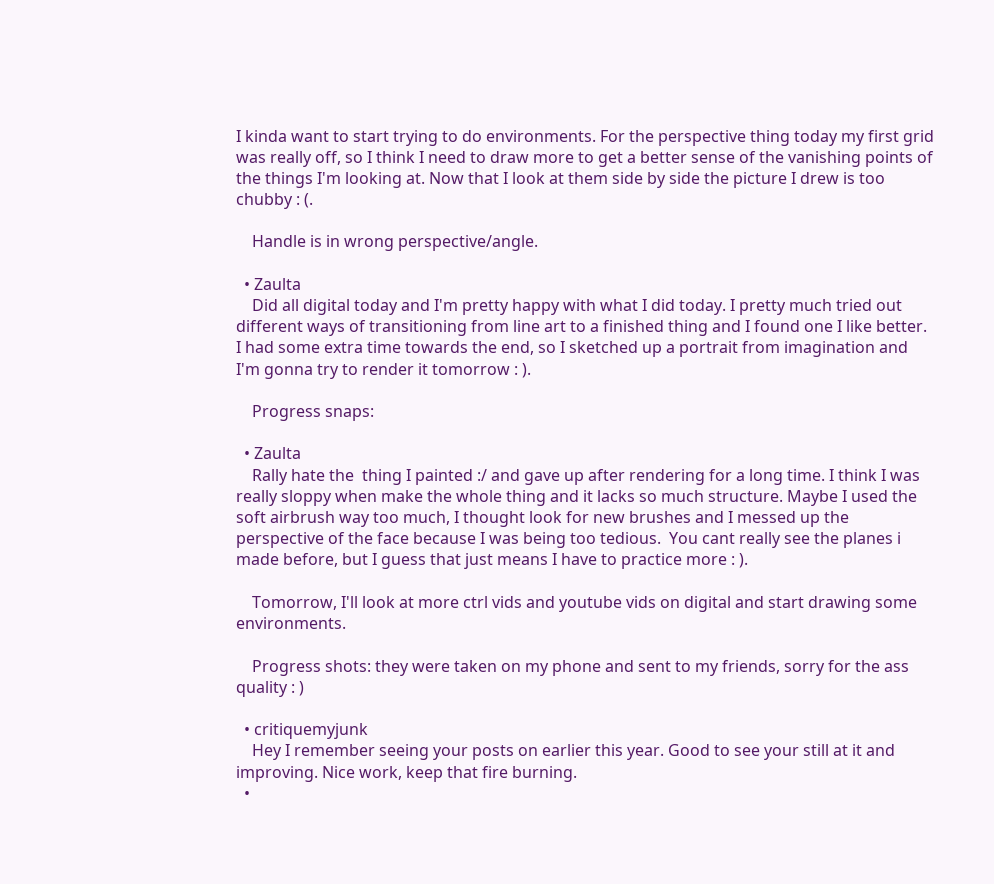I kinda want to start trying to do environments. For the perspective thing today my first grid was really off, so I think I need to draw more to get a better sense of the vanishing points of the things I'm looking at. Now that I look at them side by side the picture I drew is too chubby : (.

    Handle is in wrong perspective/angle.

  • Zaulta
    Did all digital today and I'm pretty happy with what I did today. I pretty much tried out different ways of transitioning from line art to a finished thing and I found one I like better. I had some extra time towards the end, so I sketched up a portrait from imagination and I'm gonna try to render it tomorrow : ).

    Progress snaps:

  • Zaulta
    Rally hate the  thing I painted :/ and gave up after rendering for a long time. I think I was really sloppy when make the whole thing and it lacks so much structure. Maybe I used the soft airbrush way too much, I thought look for new brushes and I messed up the perspective of the face because I was being too tedious.  You cant really see the planes i made before, but I guess that just means I have to practice more : ).

    Tomorrow, I'll look at more ctrl vids and youtube vids on digital and start drawing some environments.

    Progress shots: they were taken on my phone and sent to my friends, sorry for the ass quality : )

  • critiquemyjunk
    Hey I remember seeing your posts on earlier this year. Good to see your still at it and improving. Nice work, keep that fire burning.
  •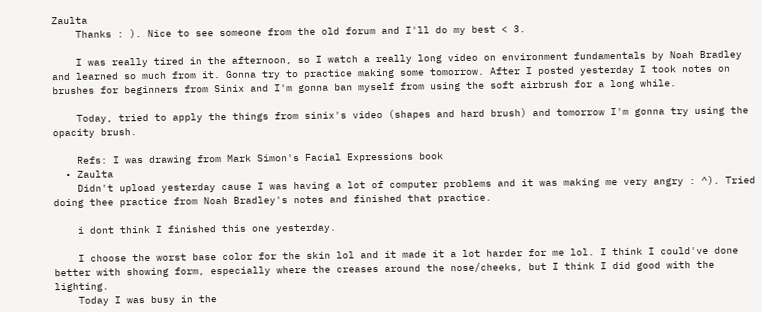Zaulta
    Thanks : ). Nice to see someone from the old forum and I'll do my best < 3.

    I was really tired in the afternoon, so I watch a really long video on environment fundamentals by Noah Bradley and learned so much from it. Gonna try to practice making some tomorrow. After I posted yesterday I took notes on brushes for beginners from Sinix and I'm gonna ban myself from using the soft airbrush for a long while.

    Today, tried to apply the things from sinix's video (shapes and hard brush) and tomorrow I'm gonna try using the opacity brush.

    Refs: I was drawing from Mark Simon's Facial Expressions book
  • Zaulta
    Didn't upload yesterday cause I was having a lot of computer problems and it was making me very angry : ^). Tried doing thee practice from Noah Bradley's notes and finished that practice.

    i dont think I finished this one yesterday.

    I choose the worst base color for the skin lol and it made it a lot harder for me lol. I think I could've done better with showing form, especially where the creases around the nose/cheeks, but I think I did good with the lighting.
    Today I was busy in the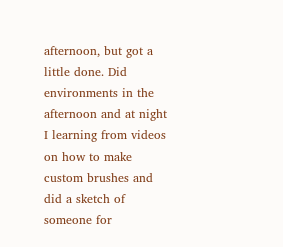afternoon, but got a little done. Did environments in the afternoon and at night I learning from videos on how to make custom brushes and did a sketch of someone for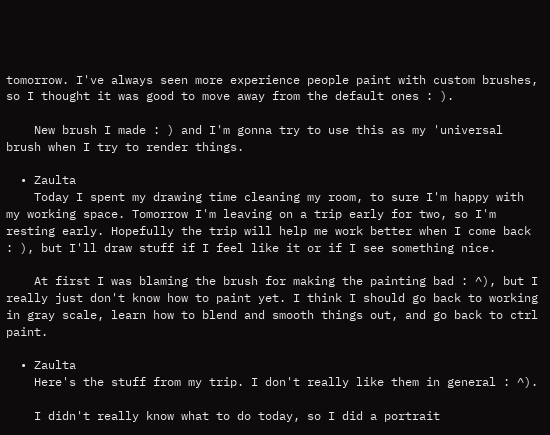tomorrow. I've always seen more experience people paint with custom brushes, so I thought it was good to move away from the default ones : ).

    New brush I made : ) and I'm gonna try to use this as my 'universal brush when I try to render things.

  • Zaulta
    Today I spent my drawing time cleaning my room, to sure I'm happy with my working space. Tomorrow I'm leaving on a trip early for two, so I'm resting early. Hopefully the trip will help me work better when I come back : ), but I'll draw stuff if I feel like it or if I see something nice.

    At first I was blaming the brush for making the painting bad : ^), but I really just don't know how to paint yet. I think I should go back to working in gray scale, learn how to blend and smooth things out, and go back to ctrl paint.

  • Zaulta
    Here's the stuff from my trip. I don't really like them in general : ^).

    I didn't really know what to do today, so I did a portrait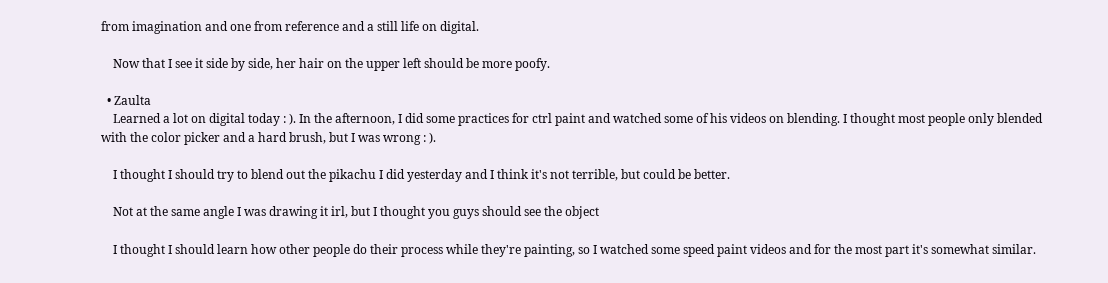from imagination and one from reference and a still life on digital.

    Now that I see it side by side, her hair on the upper left should be more poofy.

  • Zaulta
    Learned a lot on digital today : ). In the afternoon, I did some practices for ctrl paint and watched some of his videos on blending. I thought most people only blended with the color picker and a hard brush, but I was wrong : ).

    I thought I should try to blend out the pikachu I did yesterday and I think it's not terrible, but could be better.

    Not at the same angle I was drawing it irl, but I thought you guys should see the object

    I thought I should learn how other people do their process while they're painting, so I watched some speed paint videos and for the most part it's somewhat similar.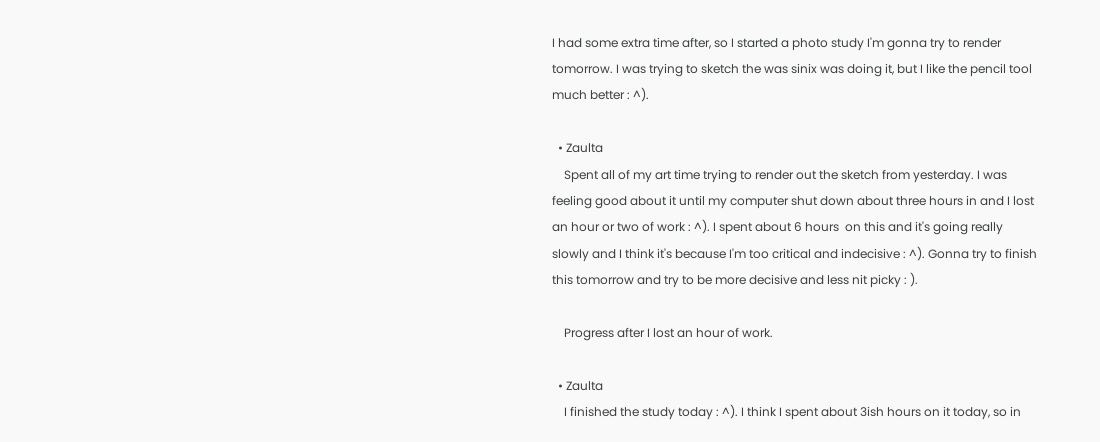I had some extra time after, so I started a photo study I'm gonna try to render tomorrow. I was trying to sketch the was sinix was doing it, but I like the pencil tool much better : ^).

  • Zaulta
    Spent all of my art time trying to render out the sketch from yesterday. I was feeling good about it until my computer shut down about three hours in and I lost an hour or two of work : ^). I spent about 6 hours  on this and it's going really slowly and I think it's because I'm too critical and indecisive : ^). Gonna try to finish this tomorrow and try to be more decisive and less nit picky : ).

    Progress after I lost an hour of work.

  • Zaulta
    I finished the study today : ^). I think I spent about 3ish hours on it today, so in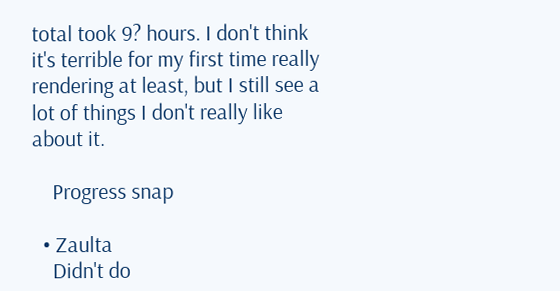total took 9? hours. I don't think it's terrible for my first time really rendering at least, but I still see a lot of things I don't really like about it.

    Progress snap

  • Zaulta
    Didn't do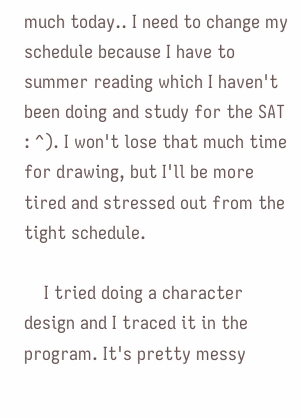much today.. I need to change my schedule because I have to summer reading which I haven't been doing and study for the SAT : ^). I won't lose that much time for drawing, but I'll be more tired and stressed out from the tight schedule.

    I tried doing a character design and I traced it in the program. It's pretty messy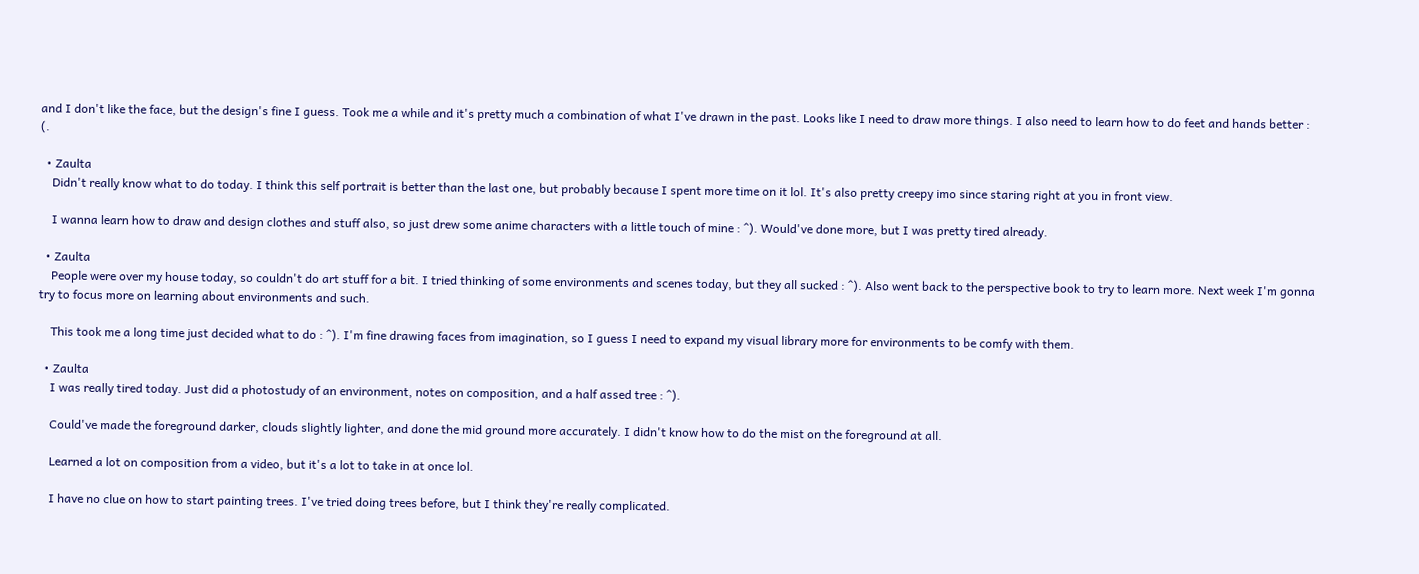and I don't like the face, but the design's fine I guess. Took me a while and it's pretty much a combination of what I've drawn in the past. Looks like I need to draw more things. I also need to learn how to do feet and hands better : (.

  • Zaulta
    Didn't really know what to do today. I think this self portrait is better than the last one, but probably because I spent more time on it lol. It's also pretty creepy imo since staring right at you in front view.

    I wanna learn how to draw and design clothes and stuff also, so just drew some anime characters with a little touch of mine : ^). Would've done more, but I was pretty tired already.

  • Zaulta
    People were over my house today, so couldn't do art stuff for a bit. I tried thinking of some environments and scenes today, but they all sucked : ^). Also went back to the perspective book to try to learn more. Next week I'm gonna try to focus more on learning about environments and such.

    This took me a long time just decided what to do : ^). I'm fine drawing faces from imagination, so I guess I need to expand my visual library more for environments to be comfy with them.

  • Zaulta
    I was really tired today. Just did a photostudy of an environment, notes on composition, and a half assed tree : ^).

    Could've made the foreground darker, clouds slightly lighter, and done the mid ground more accurately. I didn't know how to do the mist on the foreground at all.

    Learned a lot on composition from a video, but it's a lot to take in at once lol.

    I have no clue on how to start painting trees. I've tried doing trees before, but I think they're really complicated.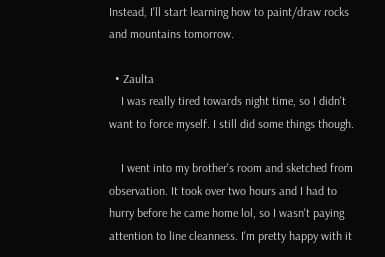Instead, I'll start learning how to paint/draw rocks and mountains tomorrow.

  • Zaulta
    I was really tired towards night time, so I didn't want to force myself. I still did some things though.

    I went into my brother's room and sketched from observation. It took over two hours and I had to hurry before he came home lol, so I wasn't paying attention to line cleanness. I'm pretty happy with it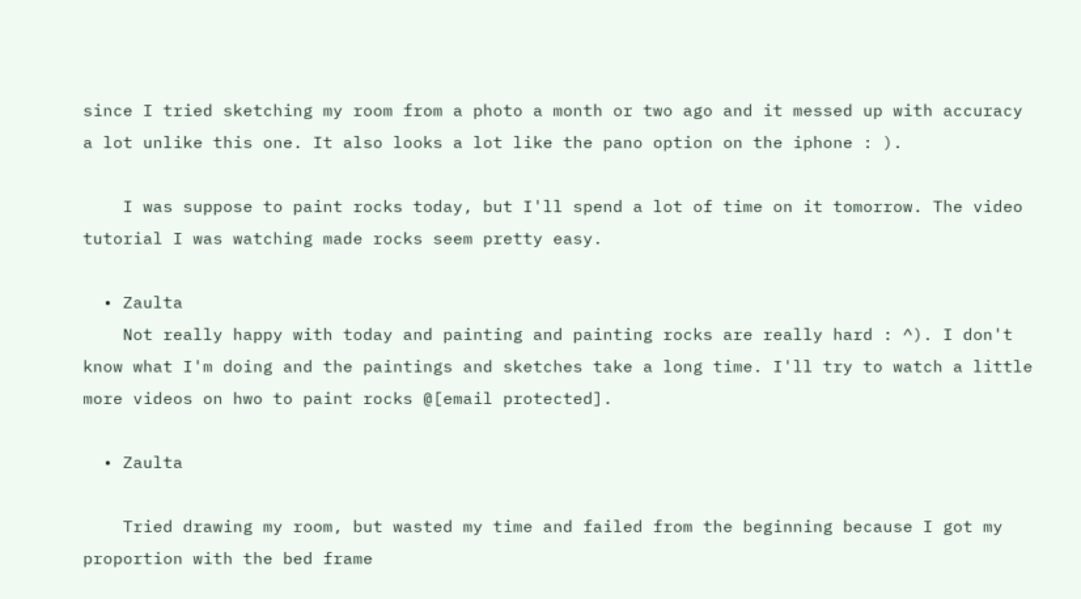since I tried sketching my room from a photo a month or two ago and it messed up with accuracy a lot unlike this one. It also looks a lot like the pano option on the iphone : ).

    I was suppose to paint rocks today, but I'll spend a lot of time on it tomorrow. The video tutorial I was watching made rocks seem pretty easy.

  • Zaulta
    Not really happy with today and painting and painting rocks are really hard : ^). I don't know what I'm doing and the paintings and sketches take a long time. I'll try to watch a little more videos on hwo to paint rocks @[email protected].

  • Zaulta

    Tried drawing my room, but wasted my time and failed from the beginning because I got my proportion with the bed frame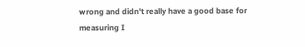wrong and didn't really have a good base for measuring I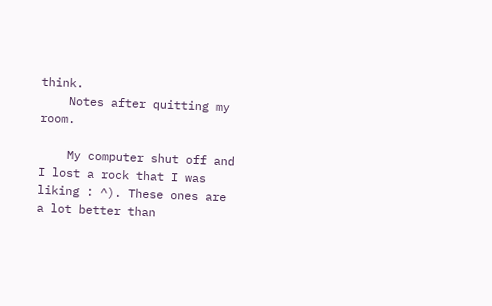think.
    Notes after quitting my room.

    My computer shut off and I lost a rock that I was liking : ^). These ones are a lot better than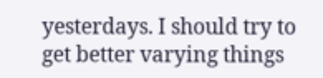yesterdays. I should try to get better varying things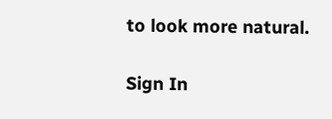to look more natural.

Sign In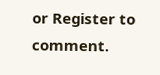or Register to comment.